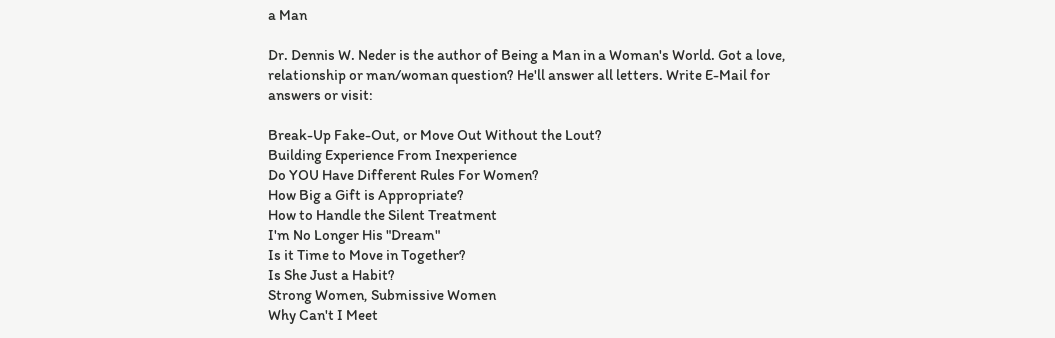a Man

Dr. Dennis W. Neder is the author of Being a Man in a Woman's World. Got a love, relationship or man/woman question? He'll answer all letters. Write E-Mail for answers or visit:

Break-Up Fake-Out, or Move Out Without the Lout?
Building Experience From Inexperience
Do YOU Have Different Rules For Women?
How Big a Gift is Appropriate?
How to Handle the Silent Treatment
I'm No Longer His "Dream"
Is it Time to Move in Together?
Is She Just a Habit?
Strong Women, Submissive Women
Why Can't I Meet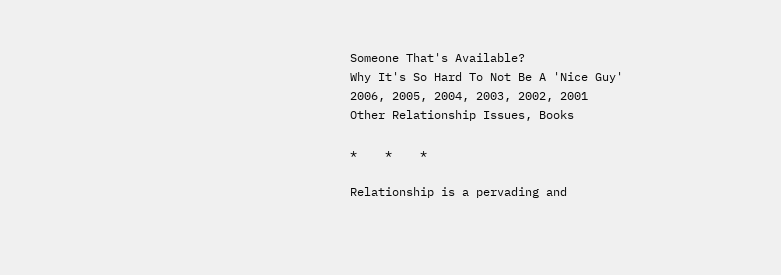Someone That's Available?
Why It's So Hard To Not Be A 'Nice Guy'
2006, 2005, 2004, 2003, 2002, 2001
Other Relationship Issues, Books

*    *    *

Relationship is a pervading and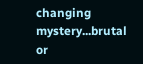changing mystery...brutal or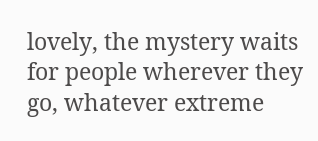lovely, the mystery waits for people wherever they go, whatever extreme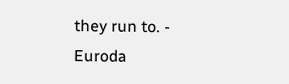they run to. - Euroda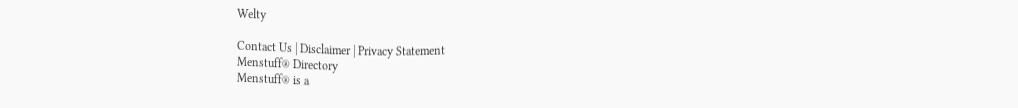Welty

Contact Us | Disclaimer | Privacy Statement
Menstuff® Directory
Menstuff® is a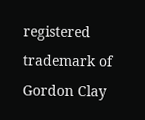registered trademark of Gordon Clay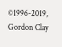©1996-2019, Gordon Clay